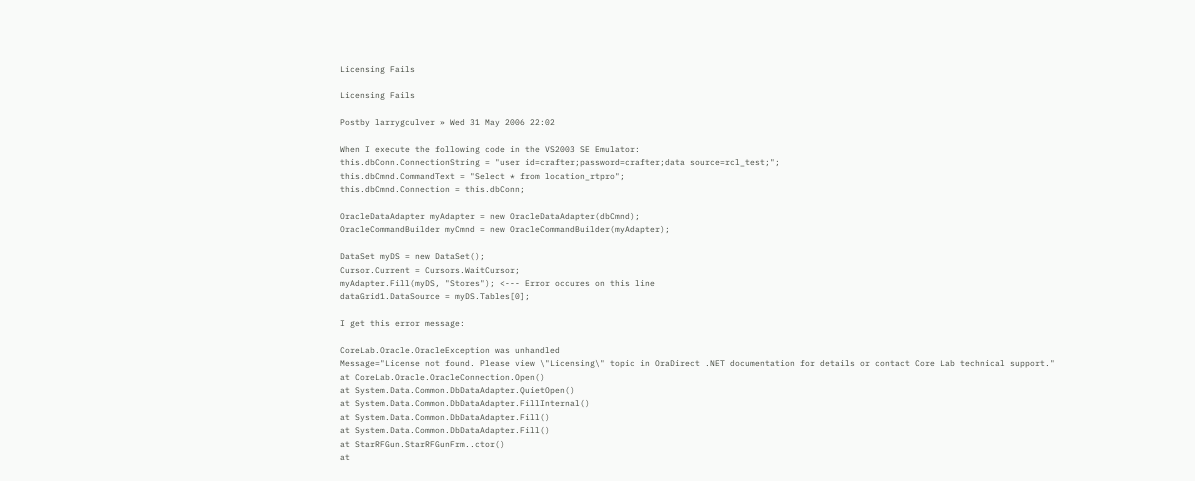Licensing Fails

Licensing Fails

Postby larrygculver » Wed 31 May 2006 22:02

When I execute the following code in the VS2003 SE Emulator:
this.dbConn.ConnectionString = "user id=crafter;password=crafter;data source=rcl_test;";
this.dbCmnd.CommandText = "Select * from location_rtpro";
this.dbCmnd.Connection = this.dbConn;

OracleDataAdapter myAdapter = new OracleDataAdapter(dbCmnd);
OracleCommandBuilder myCmnd = new OracleCommandBuilder(myAdapter);

DataSet myDS = new DataSet();
Cursor.Current = Cursors.WaitCursor;
myAdapter.Fill(myDS, "Stores"); <--- Error occures on this line
dataGrid1.DataSource = myDS.Tables[0];

I get this error message:

CoreLab.Oracle.OracleException was unhandled
Message="License not found. Please view \"Licensing\" topic in OraDirect .NET documentation for details or contact Core Lab technical support."
at CoreLab.Oracle.OracleConnection.Open()
at System.Data.Common.DbDataAdapter.QuietOpen()
at System.Data.Common.DbDataAdapter.FillInternal()
at System.Data.Common.DbDataAdapter.Fill()
at System.Data.Common.DbDataAdapter.Fill()
at StarRFGun.StarRFGunFrm..ctor()
at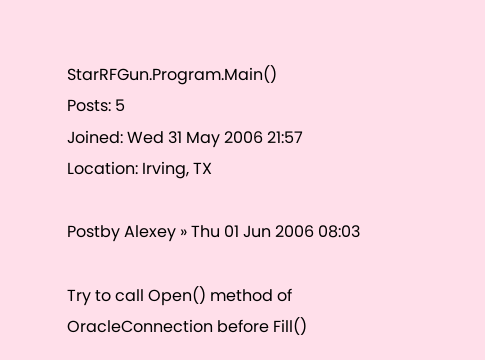StarRFGun.Program.Main()
Posts: 5
Joined: Wed 31 May 2006 21:57
Location: Irving, TX

Postby Alexey » Thu 01 Jun 2006 08:03

Try to call Open() method of OracleConnection before Fill()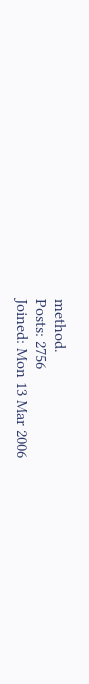method.
Posts: 2756
Joined: Mon 13 Mar 2006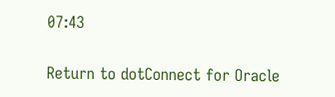07:43

Return to dotConnect for Oracle